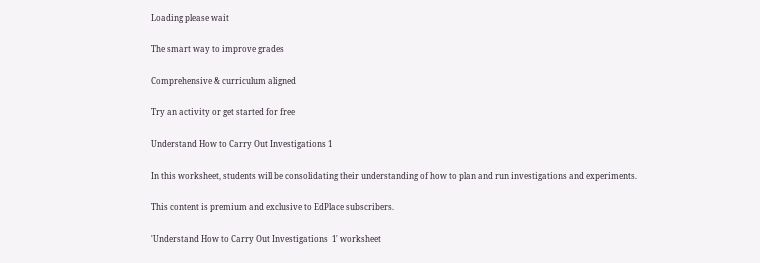Loading please wait

The smart way to improve grades

Comprehensive & curriculum aligned

Try an activity or get started for free

Understand How to Carry Out Investigations 1

In this worksheet, students will be consolidating their understanding of how to plan and run investigations and experiments.

This content is premium and exclusive to EdPlace subscribers.

'Understand How to Carry Out Investigations  1' worksheet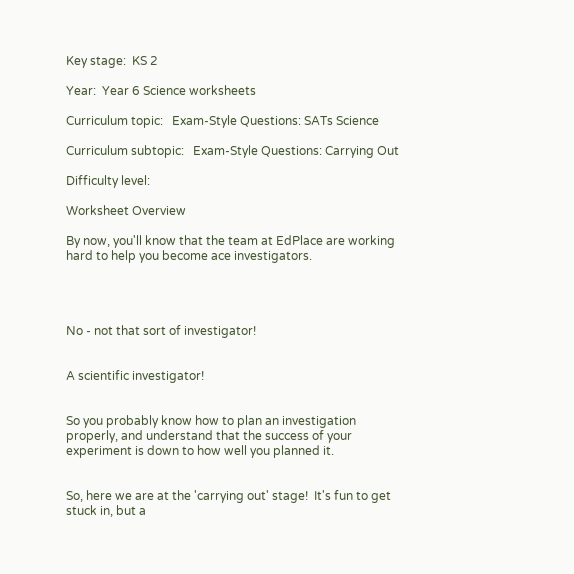Key stage:  KS 2

Year:  Year 6 Science worksheets

Curriculum topic:   Exam-Style Questions: SATs Science

Curriculum subtopic:   Exam-Style Questions: Carrying Out

Difficulty level:

Worksheet Overview

By now, you'll know that the team at EdPlace are working hard to help you become ace investigators.




No - not that sort of investigator!


A scientific investigator!


So you probably know how to plan an investigation properly, and understand that the success of your experiment is down to how well you planned it.


So, here we are at the 'carrying out' stage!  It's fun to get stuck in, but a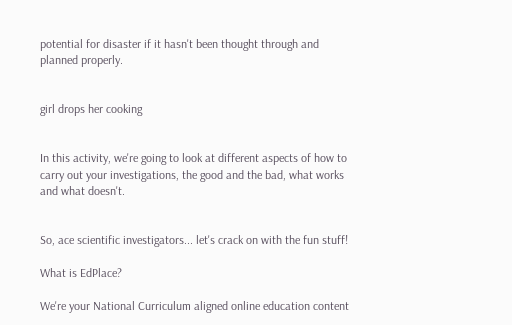potential for disaster if it hasn't been thought through and planned properly.


girl drops her cooking


In this activity, we're going to look at different aspects of how to carry out your investigations, the good and the bad, what works and what doesn't.


So, ace scientific investigators... let's crack on with the fun stuff!

What is EdPlace?

We're your National Curriculum aligned online education content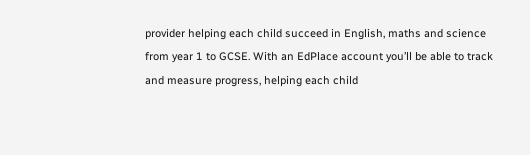provider helping each child succeed in English, maths and science from year 1 to GCSE. With an EdPlace account you’ll be able to track and measure progress, helping each child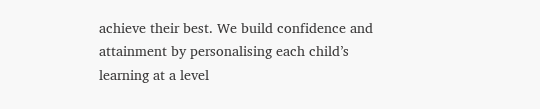achieve their best. We build confidence and attainment by personalising each child’s learning at a level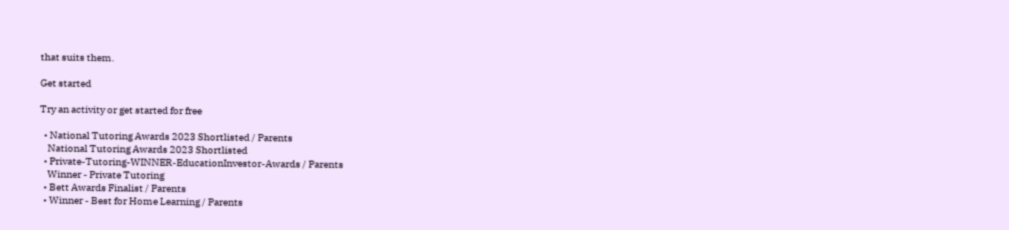that suits them.

Get started

Try an activity or get started for free

  • National Tutoring Awards 2023 Shortlisted / Parents
    National Tutoring Awards 2023 Shortlisted
  • Private-Tutoring-WINNER-EducationInvestor-Awards / Parents
    Winner - Private Tutoring
  • Bett Awards Finalist / Parents
  • Winner - Best for Home Learning / Parents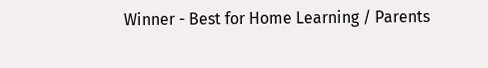Winner - Best for Home Learning / Parents